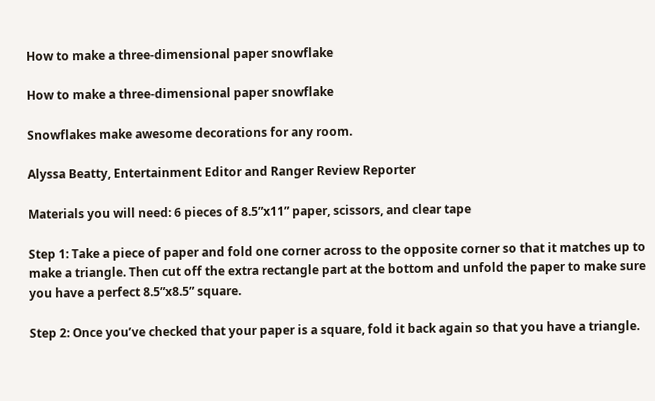How to make a three-dimensional paper snowflake

How to make a three-dimensional paper snowflake

Snowflakes make awesome decorations for any room.

Alyssa Beatty, Entertainment Editor and Ranger Review Reporter

Materials you will need: 6 pieces of 8.5”x11” paper, scissors, and clear tape

Step 1: Take a piece of paper and fold one corner across to the opposite corner so that it matches up to make a triangle. Then cut off the extra rectangle part at the bottom and unfold the paper to make sure you have a perfect 8.5”x8.5” square.

Step 2: Once you’ve checked that your paper is a square, fold it back again so that you have a triangle.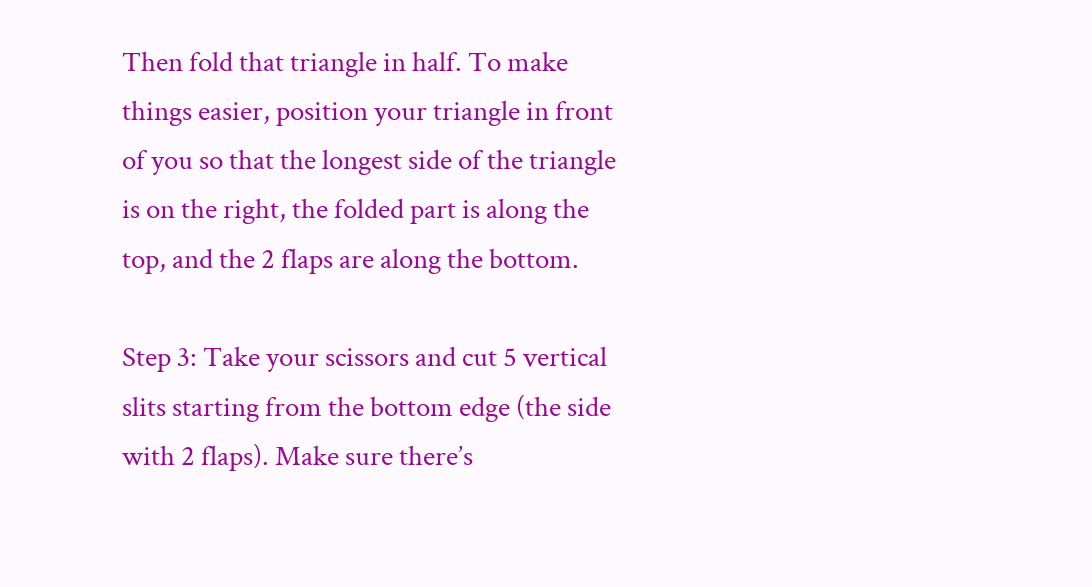Then fold that triangle in half. To make things easier, position your triangle in front of you so that the longest side of the triangle is on the right, the folded part is along the top, and the 2 flaps are along the bottom.

Step 3: Take your scissors and cut 5 vertical slits starting from the bottom edge (the side with 2 flaps). Make sure there’s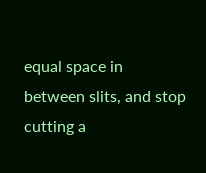equal space in between slits, and stop cutting a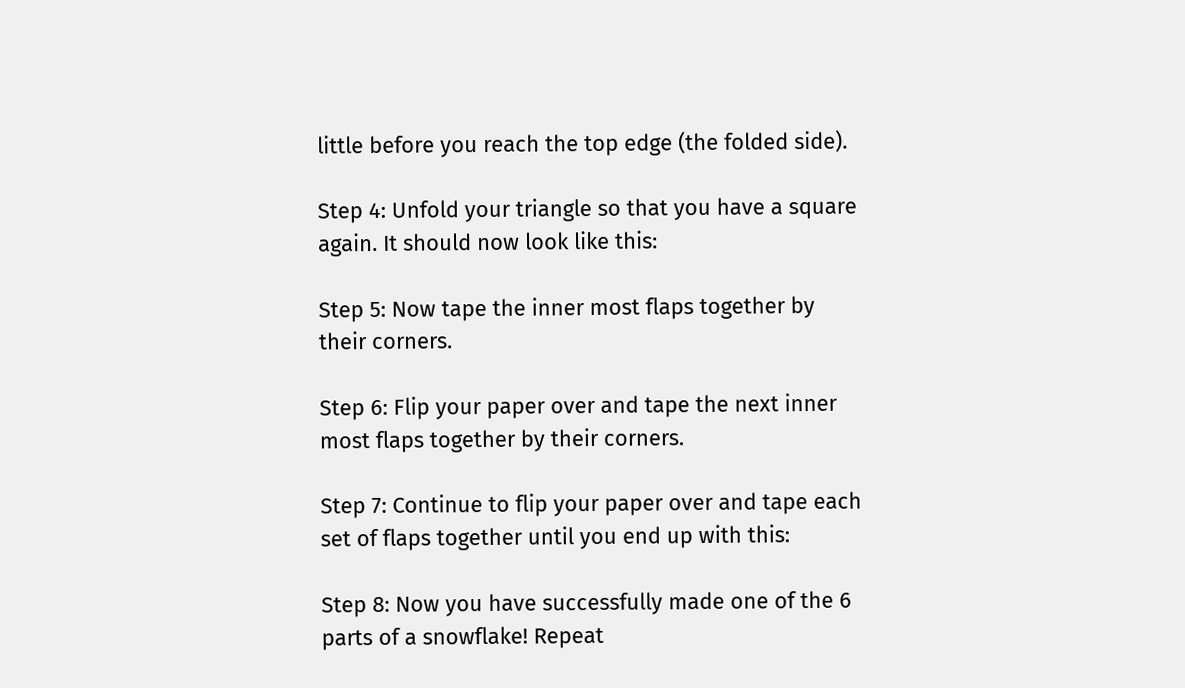little before you reach the top edge (the folded side).

Step 4: Unfold your triangle so that you have a square again. It should now look like this:

Step 5: Now tape the inner most flaps together by their corners.

Step 6: Flip your paper over and tape the next inner most flaps together by their corners.

Step 7: Continue to flip your paper over and tape each set of flaps together until you end up with this:

Step 8: Now you have successfully made one of the 6 parts of a snowflake! Repeat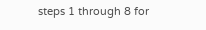steps 1 through 8 for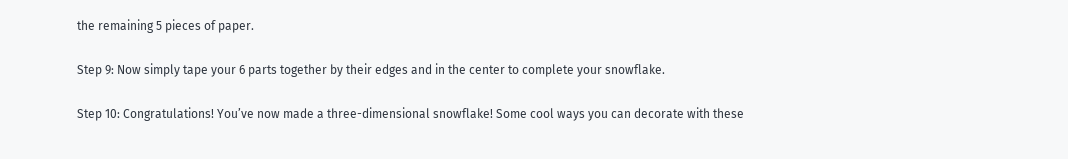the remaining 5 pieces of paper.

Step 9: Now simply tape your 6 parts together by their edges and in the center to complete your snowflake.

Step 10: Congratulations! You’ve now made a three-dimensional snowflake! Some cool ways you can decorate with these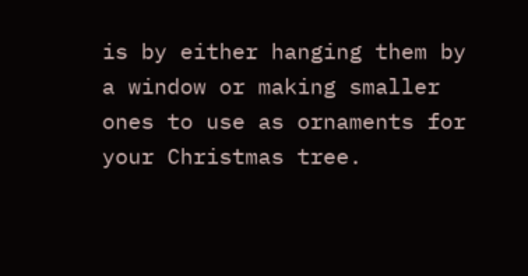is by either hanging them by a window or making smaller ones to use as ornaments for your Christmas tree.